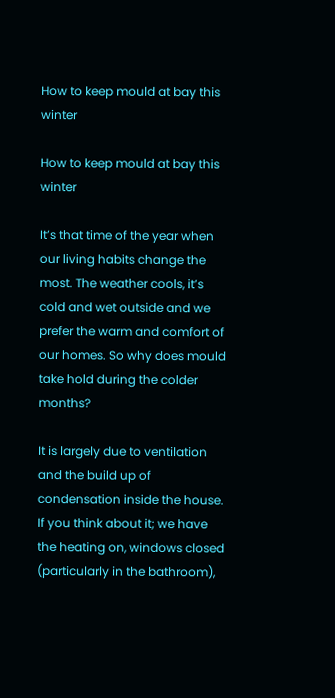How to keep mould at bay this winter

How to keep mould at bay this winter

It’s that time of the year when our living habits change the most. The weather cools, it’s cold and wet outside and we prefer the warm and comfort of our homes. So why does mould take hold during the colder months?

It is largely due to ventilation and the build up of condensation inside the house. If you think about it; we have the heating on, windows closed (particularly in the bathroom),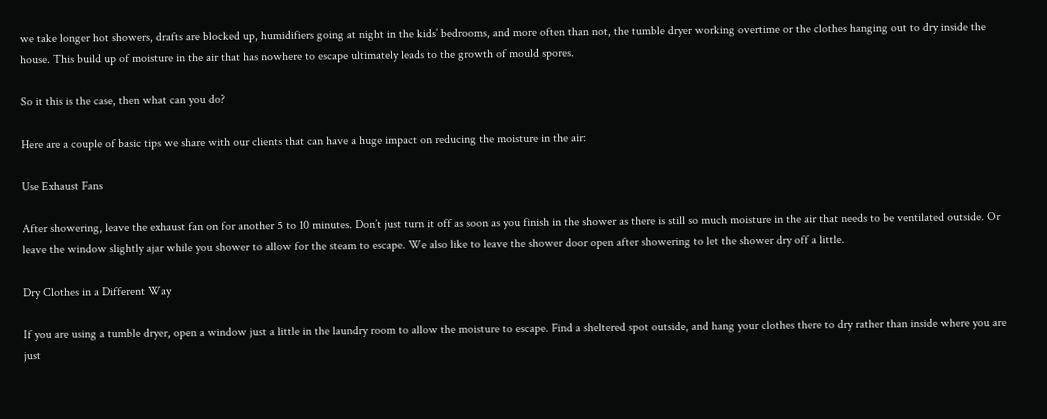we take longer hot showers, drafts are blocked up, humidifiers going at night in the kids’ bedrooms, and more often than not, the tumble dryer working overtime or the clothes hanging out to dry inside the house. This build up of moisture in the air that has nowhere to escape ultimately leads to the growth of mould spores.

So it this is the case, then what can you do?

Here are a couple of basic tips we share with our clients that can have a huge impact on reducing the moisture in the air:

Use Exhaust Fans

After showering, leave the exhaust fan on for another 5 to 10 minutes. Don’t just turn it off as soon as you finish in the shower as there is still so much moisture in the air that needs to be ventilated outside. Or leave the window slightly ajar while you shower to allow for the steam to escape. We also like to leave the shower door open after showering to let the shower dry off a little.

Dry Clothes in a Different Way

If you are using a tumble dryer, open a window just a little in the laundry room to allow the moisture to escape. Find a sheltered spot outside, and hang your clothes there to dry rather than inside where you are just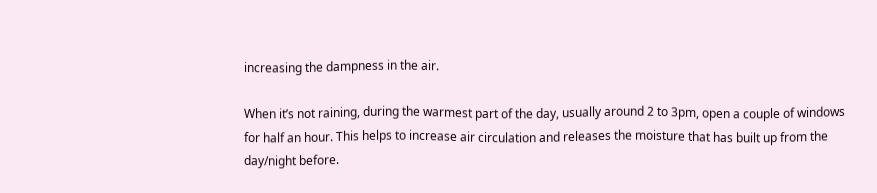increasing the dampness in the air.

When it’s not raining, during the warmest part of the day, usually around 2 to 3pm, open a couple of windows for half an hour. This helps to increase air circulation and releases the moisture that has built up from the day/night before.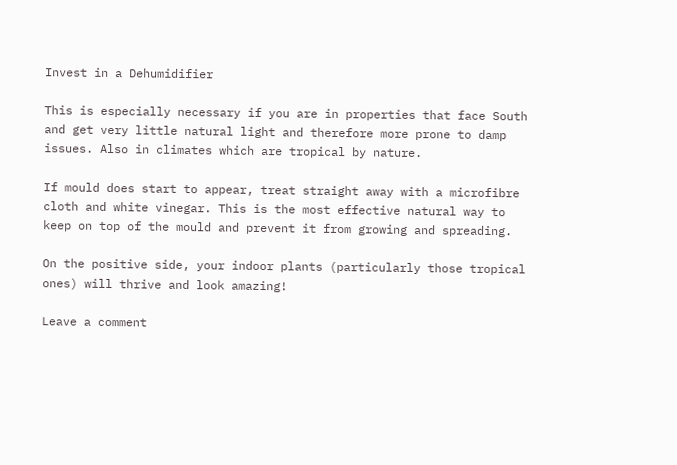Invest in a Dehumidifier

This is especially necessary if you are in properties that face South and get very little natural light and therefore more prone to damp issues. Also in climates which are tropical by nature.

If mould does start to appear, treat straight away with a microfibre cloth and white vinegar. This is the most effective natural way to keep on top of the mould and prevent it from growing and spreading.

On the positive side, your indoor plants (particularly those tropical ones) will thrive and look amazing!

Leave a comment